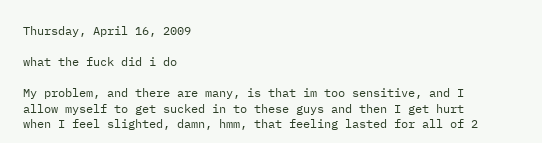Thursday, April 16, 2009

what the fuck did i do

My problem, and there are many, is that im too sensitive, and I allow myself to get sucked in to these guys and then I get hurt when I feel slighted, damn, hmm, that feeling lasted for all of 2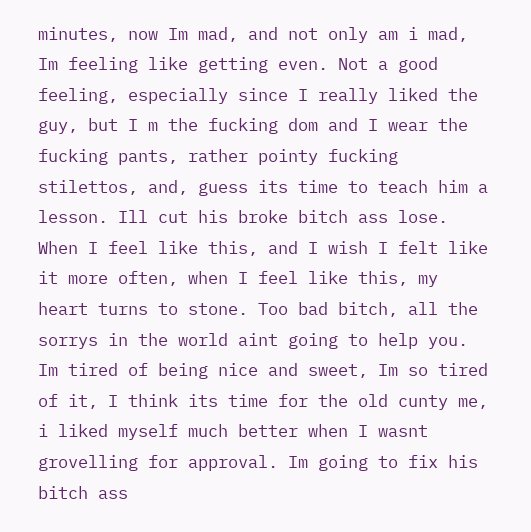minutes, now Im mad, and not only am i mad, Im feeling like getting even. Not a good feeling, especially since I really liked the guy, but I m the fucking dom and I wear the fucking pants, rather pointy fucking stilettos, and, guess its time to teach him a lesson. Ill cut his broke bitch ass lose. When I feel like this, and I wish I felt like it more often, when I feel like this, my heart turns to stone. Too bad bitch, all the sorrys in the world aint going to help you. Im tired of being nice and sweet, Im so tired of it, I think its time for the old cunty me, i liked myself much better when I wasnt grovelling for approval. Im going to fix his bitch ass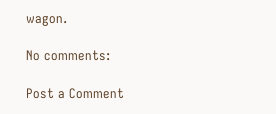wagon.

No comments:

Post a Comment